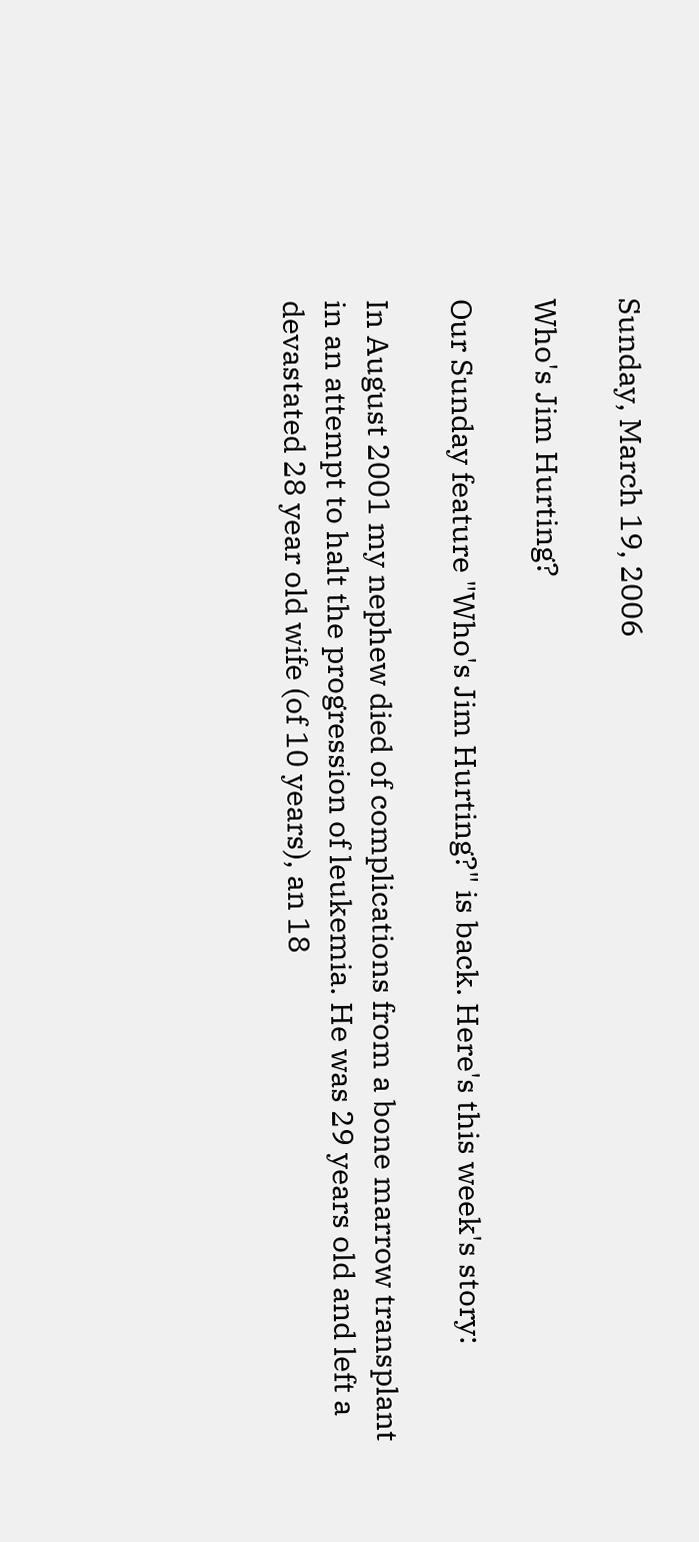Sunday, March 19, 2006

Who's Jim Hurting?

Our Sunday feature "Who's Jim Hurting?" is back. Here's this week's story:

In August 2001 my nephew died of complications from a bone marrow transplant in an attempt to halt the progression of leukemia. He was 29 years old and left a devastated 28 year old wife (of 10 years), an 18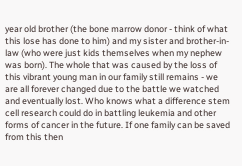year old brother (the bone marrow donor - think of what this lose has done to him) and my sister and brother-in-law (who were just kids themselves when my nephew was born). The whole that was caused by the loss of this vibrant young man in our family still remains - we are all forever changed due to the battle we watched and eventually lost. Who knows what a difference stem cell research could do in battling leukemia and other forms of cancer in the future. If one family can be saved from this then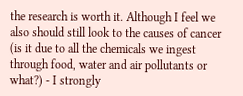the research is worth it. Although I feel we also should still look to the causes of cancer (is it due to all the chemicals we ingest through food, water and air pollutants or what?) - I strongly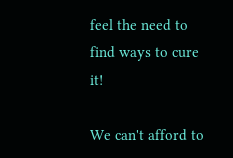feel the need to find ways to cure it!

We can't afford to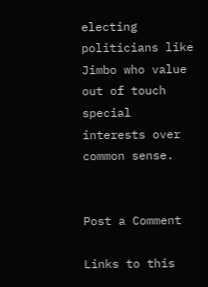electing politicians like Jimbo who value out of touch special interests over common sense.


Post a Comment

Links to this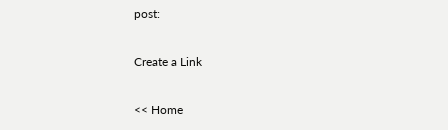post:

Create a Link

<< Home